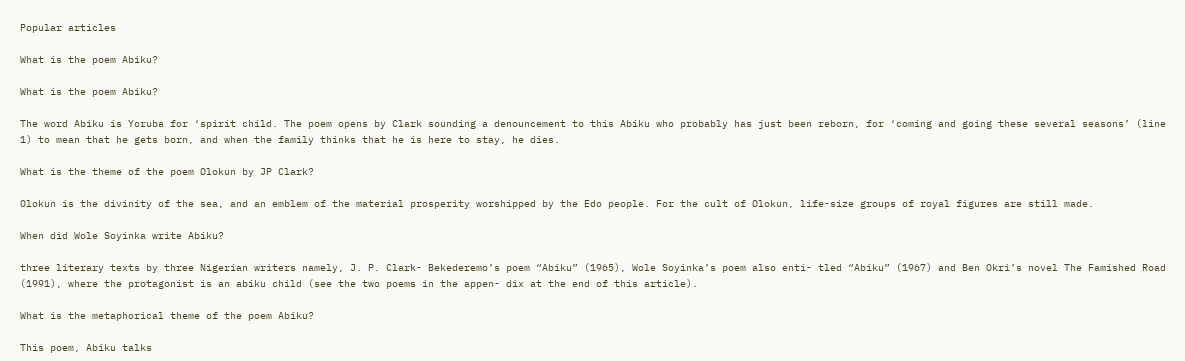Popular articles

What is the poem Abiku?

What is the poem Abiku?

The word Abiku is Yoruba for ‘spirit child. The poem opens by Clark sounding a denouncement to this Abiku who probably has just been reborn, for ‘coming and going these several seasons’ (line 1) to mean that he gets born, and when the family thinks that he is here to stay, he dies.

What is the theme of the poem Olokun by JP Clark?

Olokun is the divinity of the sea, and an emblem of the material prosperity worshipped by the Edo people. For the cult of Olokun, life-size groups of royal figures are still made.

When did Wole Soyinka write Abiku?

three literary texts by three Nigerian writers namely, J. P. Clark- Bekederemo’s poem “Abiku” (1965), Wole Soyinka’s poem also enti- tled “Abiku” (1967) and Ben Okri’s novel The Famished Road (1991), where the protagonist is an abiku child (see the two poems in the appen- dix at the end of this article).

What is the metaphorical theme of the poem Abiku?

This poem, Abiku talks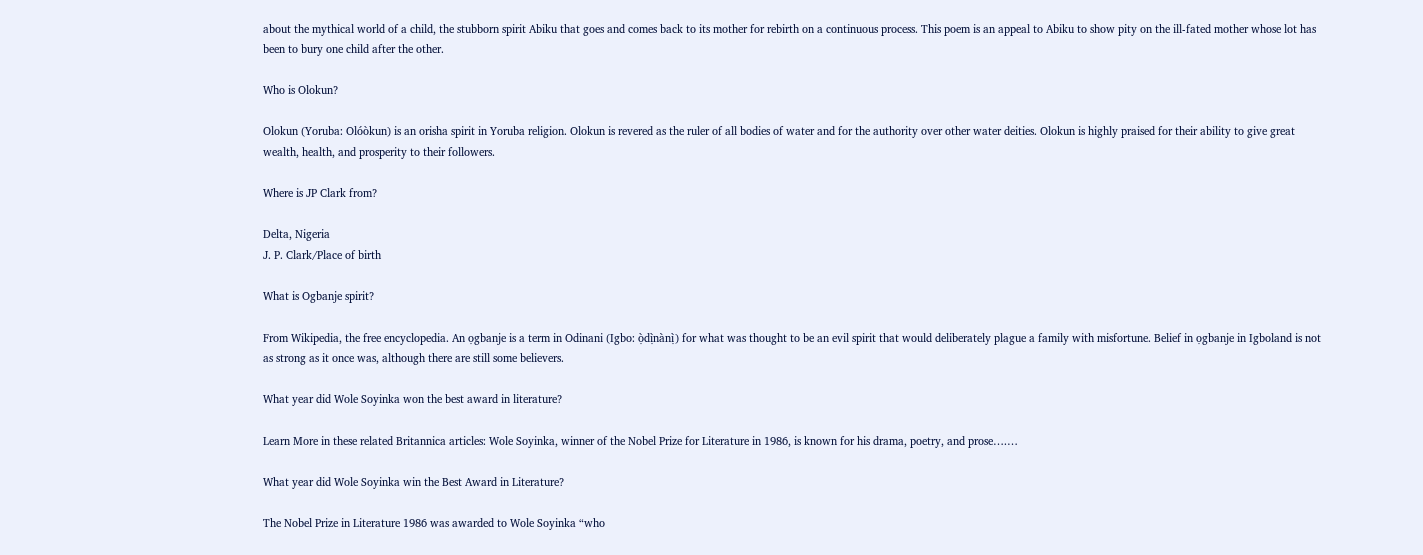about the mythical world of a child, the stubborn spirit Abiku that goes and comes back to its mother for rebirth on a continuous process. This poem is an appeal to Abiku to show pity on the ill-fated mother whose lot has been to bury one child after the other.

Who is Olokun?

Olokun (Yoruba: Olóòkun) is an orisha spirit in Yoruba religion. Olokun is revered as the ruler of all bodies of water and for the authority over other water deities. Olokun is highly praised for their ability to give great wealth, health, and prosperity to their followers.

Where is JP Clark from?

Delta, Nigeria
J. P. Clark/Place of birth

What is Ogbanje spirit?

From Wikipedia, the free encyclopedia. An ọgbanje is a term in Odinani (Igbo: ọ̀dị̀nànị̀) for what was thought to be an evil spirit that would deliberately plague a family with misfortune. Belief in ọgbanje in Igboland is not as strong as it once was, although there are still some believers.

What year did Wole Soyinka won the best award in literature?

Learn More in these related Britannica articles: Wole Soyinka, winner of the Nobel Prize for Literature in 1986, is known for his drama, poetry, and prose….…

What year did Wole Soyinka win the Best Award in Literature?

The Nobel Prize in Literature 1986 was awarded to Wole Soyinka “who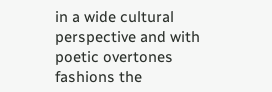in a wide cultural perspective and with poetic overtones fashions the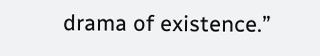drama of existence.”